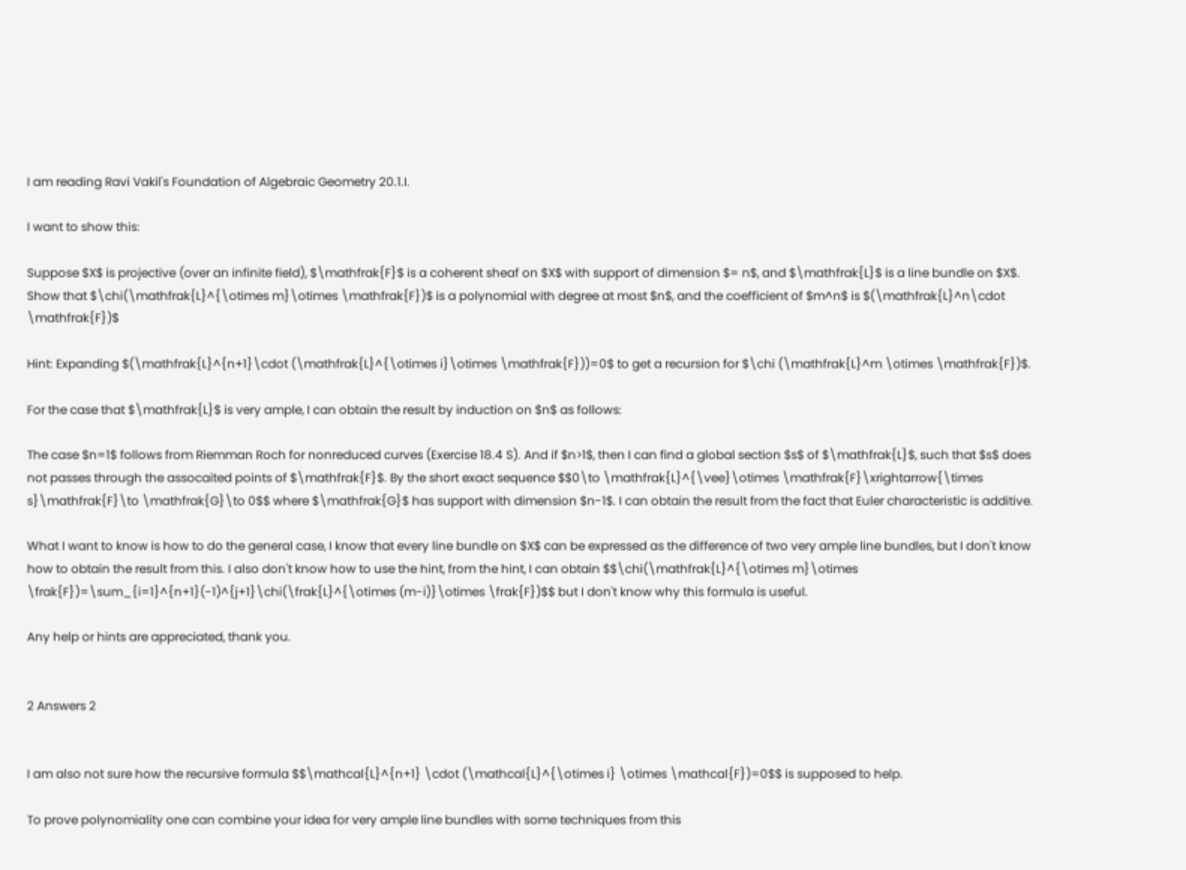I am reading Ravi Vakil's Foundation of Algebraic Geometry 20.1.I.

I want to show this:

Suppose $X$ is projective (over an infinite field), $\mathfrak{F}$ is a coherent sheaf on $X$ with support of dimension $= n$, and $\mathfrak{L}$ is a line bundle on $X$. Show that $\chi(\mathfrak{L}^{\otimes m}\otimes \mathfrak{F})$ is a polynomial with degree at most $n$, and the coefficient of $m^n$ is $(\mathfrak{L}^n\cdot \mathfrak{F})$

Hint: Expanding $(\mathfrak{L}^{n+1}\cdot (\mathfrak{L}^{\otimes i}\otimes \mathfrak{F}))=0$ to get a recursion for $\chi (\mathfrak{L}^m \otimes \mathfrak{F})$.

For the case that $\mathfrak{L}$ is very ample, I can obtain the result by induction on $n$ as follows:

The case $n=1$ follows from Riemman Roch for nonreduced curves (Exercise 18.4 S). And if $n>1$, then I can find a global section $s$ of $\mathfrak{L}$, such that $s$ does not passes through the assocaited points of $\mathfrak{F}$. By the short exact sequence $$0\to \mathfrak{L}^{\vee}\otimes \mathfrak{F}\xrightarrow{\times s}\mathfrak{F}\to \mathfrak{G}\to 0$$ where $\mathfrak{G}$ has support with dimension $n-1$. I can obtain the result from the fact that Euler characteristic is additive.

What I want to know is how to do the general case, I know that every line bundle on $X$ can be expressed as the difference of two very ample line bundles, but I don't know how to obtain the result from this. I also don't know how to use the hint, from the hint, I can obtain $$\chi(\mathfrak{L}^{\otimes m}\otimes \frak{F})=\sum_{i=1}^{n+1}(-1)^{j+1}\chi(\frak{L}^{\otimes (m-i)}\otimes \frak{F})$$ but I don't know why this formula is useful.

Any help or hints are appreciated, thank you.


2 Answers 2


I am also not sure how the recursive formula $$\mathcal{L}^{n+1} \cdot (\mathcal{L}^{\otimes i} \otimes \mathcal{F})=0$$ is supposed to help.

To prove polynomiality one can combine your idea for very ample line bundles with some techniques from this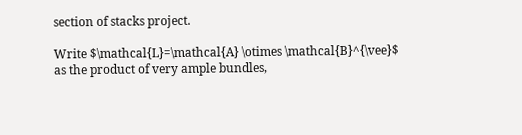section of stacks project.

Write $\mathcal{L}=\mathcal{A} \otimes \mathcal{B}^{\vee}$ as the product of very ample bundles,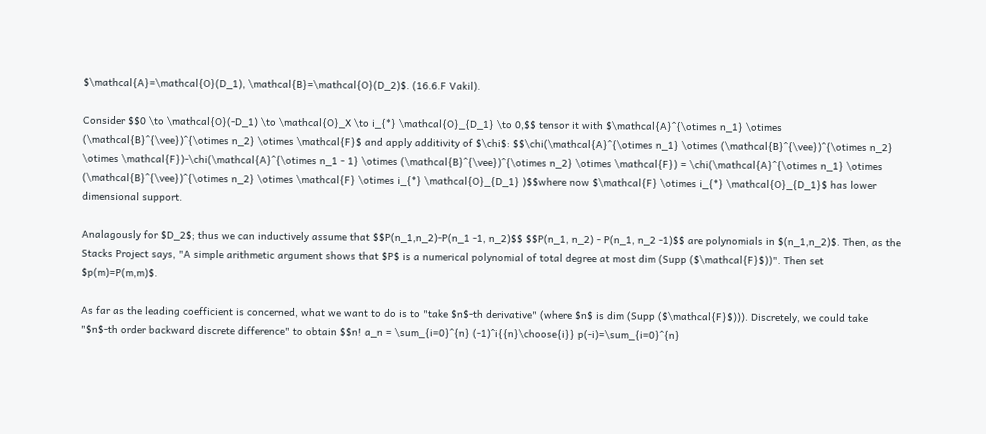$\mathcal{A}=\mathcal{O}(D_1), \mathcal{B}=\mathcal{O}(D_2)$. (16.6.F Vakil).

Consider $$0 \to \mathcal{O}(-D_1) \to \mathcal{O}_X \to i_{*} \mathcal{O}_{D_1} \to 0,$$ tensor it with $\mathcal{A}^{\otimes n_1} \otimes (\mathcal{B}^{\vee})^{\otimes n_2} \otimes \mathcal{F}$ and apply additivity of $\chi$: $$\chi(\mathcal{A}^{\otimes n_1} \otimes (\mathcal{B}^{\vee})^{\otimes n_2} \otimes \mathcal{F})-\chi(\mathcal{A}^{\otimes n_1 - 1} \otimes (\mathcal{B}^{\vee})^{\otimes n_2} \otimes \mathcal{F}) = \chi(\mathcal{A}^{\otimes n_1} \otimes (\mathcal{B}^{\vee})^{\otimes n_2} \otimes \mathcal{F} \otimes i_{*} \mathcal{O}_{D_1} )$$where now $\mathcal{F} \otimes i_{*} \mathcal{O}_{D_1}$ has lower dimensional support.

Analagously for $D_2$; thus we can inductively assume that $$P(n_1,n_2)-P(n_1 -1, n_2)$$ $$P(n_1, n_2) - P(n_1, n_2 -1)$$ are polynomials in $(n_1,n_2)$. Then, as the Stacks Project says, "A simple arithmetic argument shows that $P$ is a numerical polynomial of total degree at most dim (Supp ($\mathcal{F}$))". Then set $p(m)=P(m,m)$.

As far as the leading coefficient is concerned, what we want to do is to "take $n$-th derivative" (where $n$ is dim (Supp ($\mathcal{F}$))). Discretely, we could take "$n$-th order backward discrete difference" to obtain $$n! a_n = \sum_{i=0}^{n} (-1)^i{{n}\choose{i}} p(-i)=\sum_{i=0}^{n}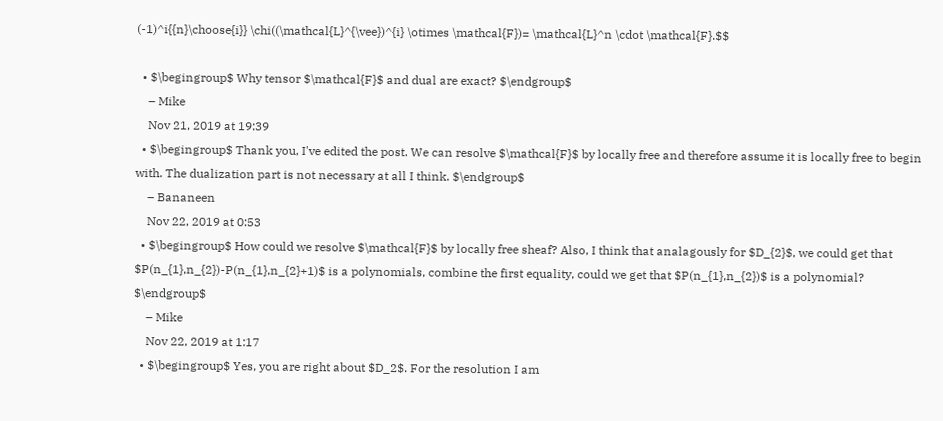(-1)^i{{n}\choose{i}} \chi((\mathcal{L}^{\vee})^{i} \otimes \mathcal{F})= \mathcal{L}^n \cdot \mathcal{F}.$$

  • $\begingroup$ Why tensor $\mathcal{F}$ and dual are exact? $\endgroup$
    – Mike
    Nov 21, 2019 at 19:39
  • $\begingroup$ Thank you, I've edited the post. We can resolve $\mathcal{F}$ by locally free and therefore assume it is locally free to begin with. The dualization part is not necessary at all I think. $\endgroup$
    – Bananeen
    Nov 22, 2019 at 0:53
  • $\begingroup$ How could we resolve $\mathcal{F}$ by locally free sheaf? Also, I think that analagously for $D_{2}$, we could get that $P(n_{1},n_{2})-P(n_{1},n_{2}+1)$ is a polynomials, combine the first equality, could we get that $P(n_{1},n_{2})$ is a polynomial? $\endgroup$
    – Mike
    Nov 22, 2019 at 1:17
  • $\begingroup$ Yes, you are right about $D_2$. For the resolution I am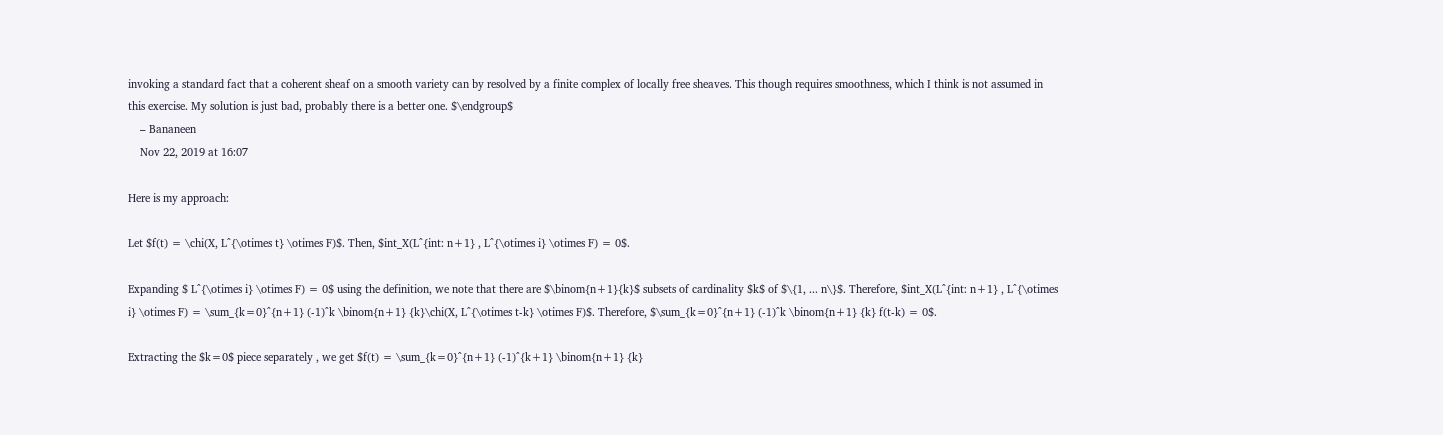invoking a standard fact that a coherent sheaf on a smooth variety can by resolved by a finite complex of locally free sheaves. This though requires smoothness, which I think is not assumed in this exercise. My solution is just bad, probably there is a better one. $\endgroup$
    – Bananeen
    Nov 22, 2019 at 16:07

Here is my approach:

Let $f(t) = \chi(X, L^{\otimes t} \otimes F)$. Then, $int_X(L^{int: n+1} , L^{\otimes i} \otimes F) = 0$.

Expanding $ L^{\otimes i} \otimes F) = 0$ using the definition, we note that there are $\binom{n+1}{k}$ subsets of cardinality $k$ of $\{1, ... n\}$. Therefore, $int_X(L^{int: n+1} , L^{\otimes i} \otimes F) = \sum_{k=0}^{n+1} (-1)^k \binom{n+1} {k}\chi(X, L^{\otimes t-k} \otimes F)$. Therefore, $\sum_{k=0}^{n+1} (-1)^k \binom{n+1} {k} f(t-k) = 0$.

Extracting the $k=0$ piece separately , we get $f(t) = \sum_{k=0}^{n+1} (-1)^{k+1} \binom{n+1} {k}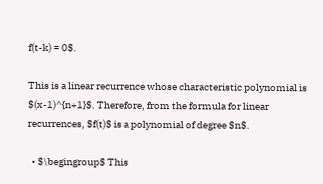f(t-k) = 0$.

This is a linear recurrence whose characteristic polynomial is $(x-1)^{n+1}$. Therefore, from the formula for linear recurrences, $f(t)$ is a polynomial of degree $n$.

  • $\begingroup$ This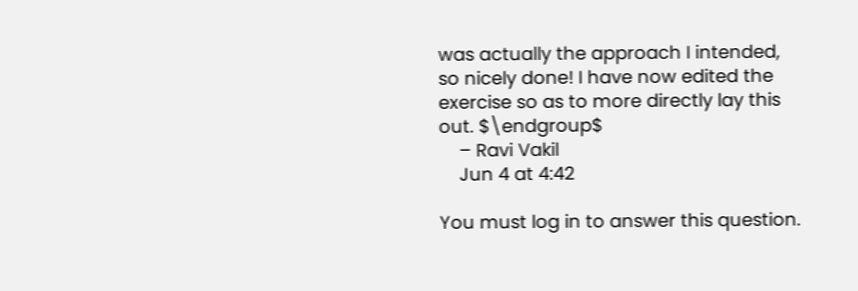was actually the approach I intended, so nicely done! I have now edited the exercise so as to more directly lay this out. $\endgroup$
    – Ravi Vakil
    Jun 4 at 4:42

You must log in to answer this question.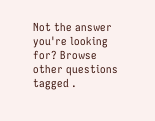Not the answer you're looking for? Browse other questions tagged .